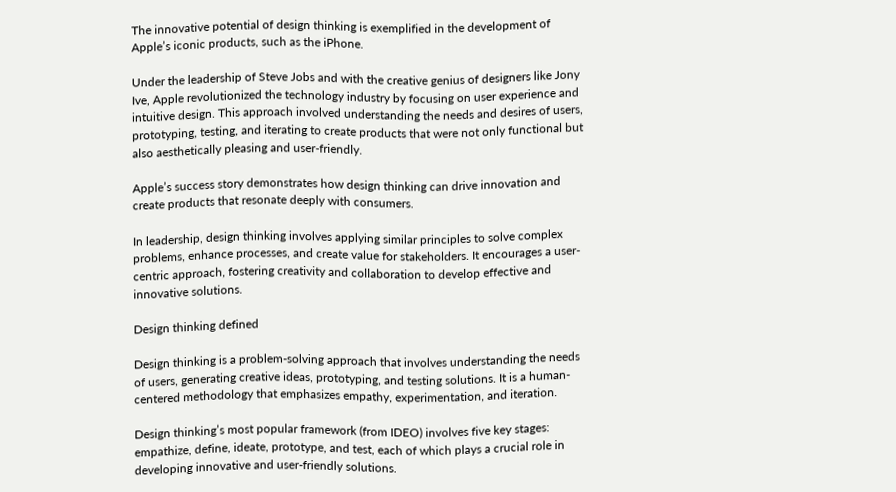The innovative potential of design thinking is exemplified in the development of Apple’s iconic products, such as the iPhone.

Under the leadership of Steve Jobs and with the creative genius of designers like Jony Ive, Apple revolutionized the technology industry by focusing on user experience and intuitive design. This approach involved understanding the needs and desires of users, prototyping, testing, and iterating to create products that were not only functional but also aesthetically pleasing and user-friendly.

Apple’s success story demonstrates how design thinking can drive innovation and create products that resonate deeply with consumers.

In leadership, design thinking involves applying similar principles to solve complex problems, enhance processes, and create value for stakeholders. It encourages a user-centric approach, fostering creativity and collaboration to develop effective and innovative solutions.

Design thinking defined

Design thinking is a problem-solving approach that involves understanding the needs of users, generating creative ideas, prototyping, and testing solutions. It is a human-centered methodology that emphasizes empathy, experimentation, and iteration.

Design thinking’s most popular framework (from IDEO) involves five key stages: empathize, define, ideate, prototype, and test, each of which plays a crucial role in developing innovative and user-friendly solutions.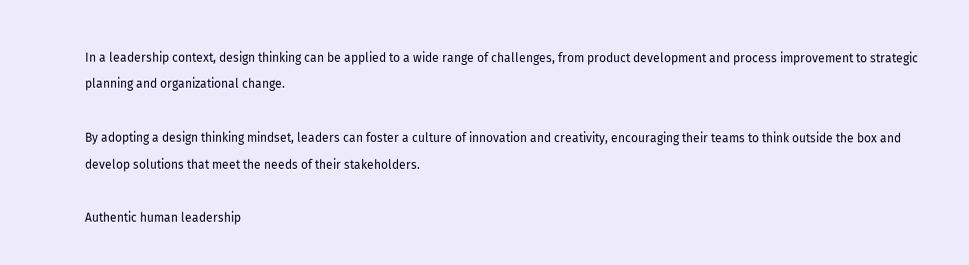In a leadership context, design thinking can be applied to a wide range of challenges, from product development and process improvement to strategic planning and organizational change.

By adopting a design thinking mindset, leaders can foster a culture of innovation and creativity, encouraging their teams to think outside the box and develop solutions that meet the needs of their stakeholders.

Authentic human leadership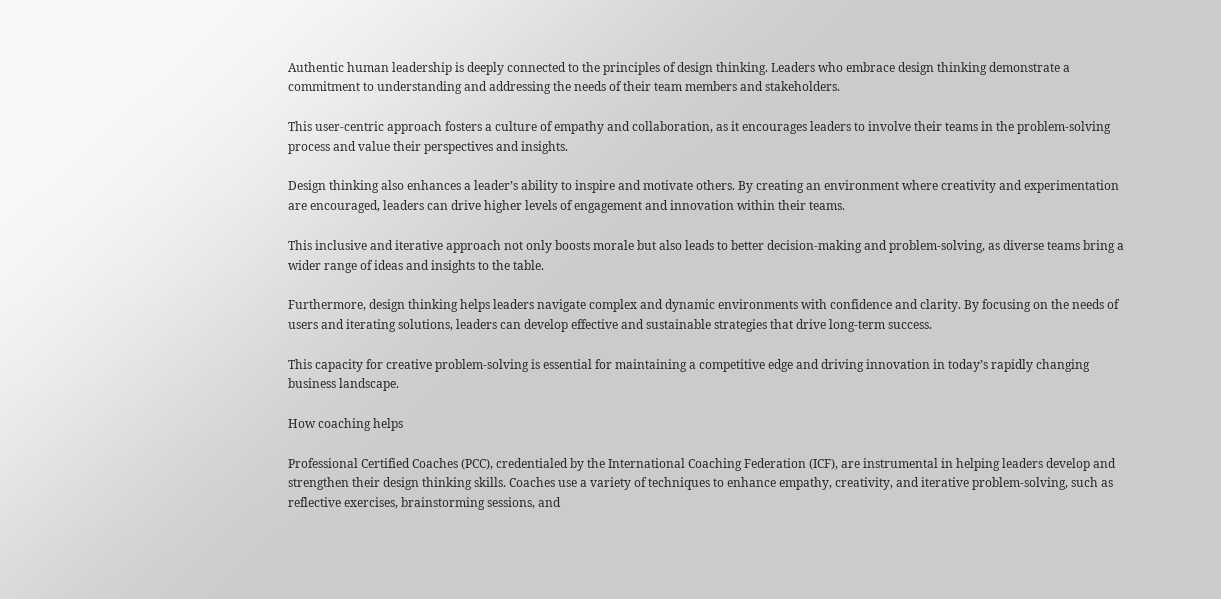Authentic human leadership is deeply connected to the principles of design thinking. Leaders who embrace design thinking demonstrate a commitment to understanding and addressing the needs of their team members and stakeholders.

This user-centric approach fosters a culture of empathy and collaboration, as it encourages leaders to involve their teams in the problem-solving process and value their perspectives and insights.

Design thinking also enhances a leader’s ability to inspire and motivate others. By creating an environment where creativity and experimentation are encouraged, leaders can drive higher levels of engagement and innovation within their teams.

This inclusive and iterative approach not only boosts morale but also leads to better decision-making and problem-solving, as diverse teams bring a wider range of ideas and insights to the table.

Furthermore, design thinking helps leaders navigate complex and dynamic environments with confidence and clarity. By focusing on the needs of users and iterating solutions, leaders can develop effective and sustainable strategies that drive long-term success.

This capacity for creative problem-solving is essential for maintaining a competitive edge and driving innovation in today’s rapidly changing business landscape.

How coaching helps

Professional Certified Coaches (PCC), credentialed by the International Coaching Federation (ICF), are instrumental in helping leaders develop and strengthen their design thinking skills. Coaches use a variety of techniques to enhance empathy, creativity, and iterative problem-solving, such as reflective exercises, brainstorming sessions, and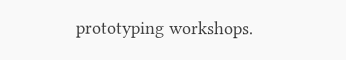prototyping workshops.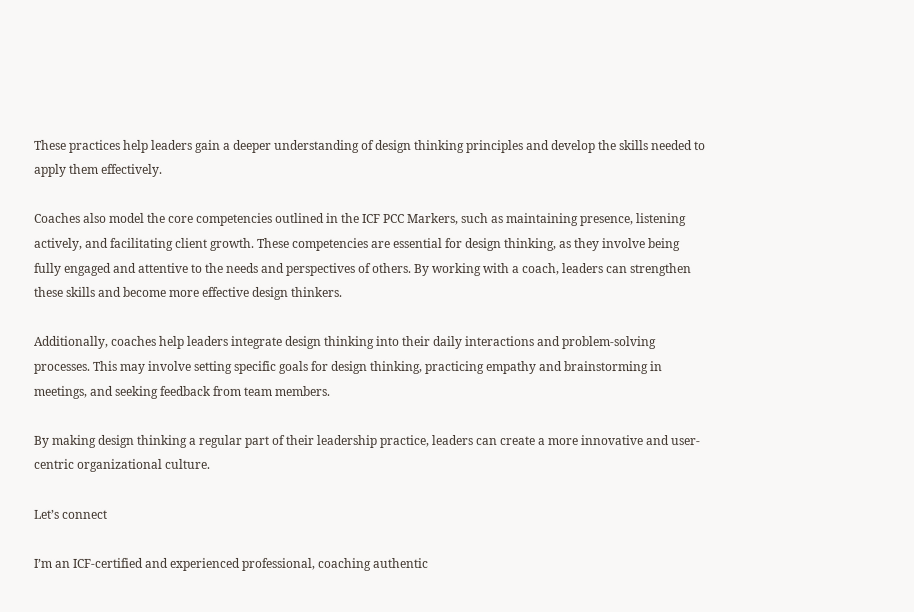These practices help leaders gain a deeper understanding of design thinking principles and develop the skills needed to apply them effectively.

Coaches also model the core competencies outlined in the ICF PCC Markers, such as maintaining presence, listening actively, and facilitating client growth. These competencies are essential for design thinking, as they involve being fully engaged and attentive to the needs and perspectives of others. By working with a coach, leaders can strengthen these skills and become more effective design thinkers.

Additionally, coaches help leaders integrate design thinking into their daily interactions and problem-solving processes. This may involve setting specific goals for design thinking, practicing empathy and brainstorming in meetings, and seeking feedback from team members.

By making design thinking a regular part of their leadership practice, leaders can create a more innovative and user-centric organizational culture.

Let’s connect

I’m an ICF-certified and experienced professional, coaching authentic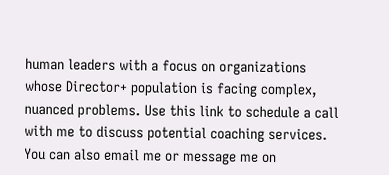human leaders with a focus on organizations whose Director+ population is facing complex, nuanced problems. Use this link to schedule a call with me to discuss potential coaching services. You can also email me or message me on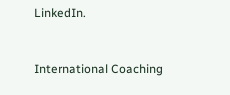LinkedIn.


International Coaching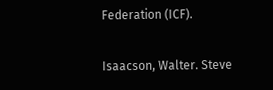Federation (ICF).

Isaacson, Walter. Steve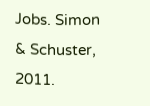Jobs. Simon & Schuster, 2011.